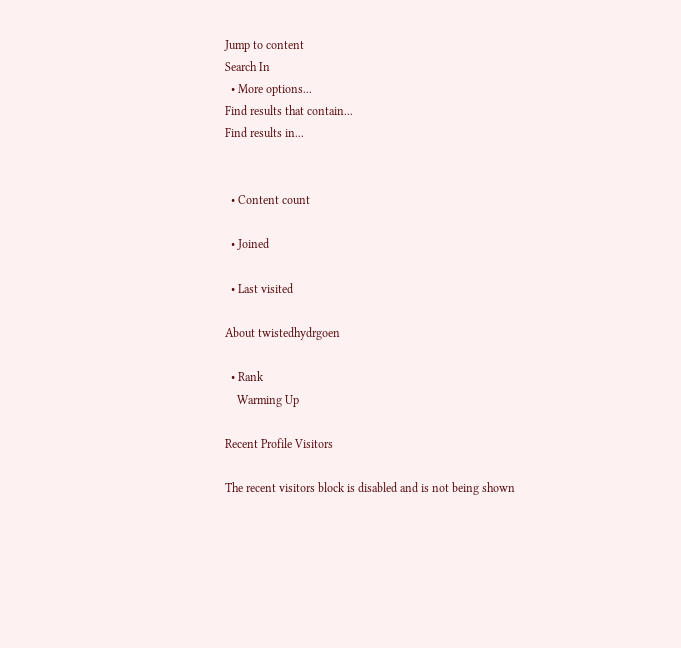Jump to content
Search In
  • More options...
Find results that contain...
Find results in...


  • Content count

  • Joined

  • Last visited

About twistedhydrgoen

  • Rank
    Warming Up

Recent Profile Visitors

The recent visitors block is disabled and is not being shown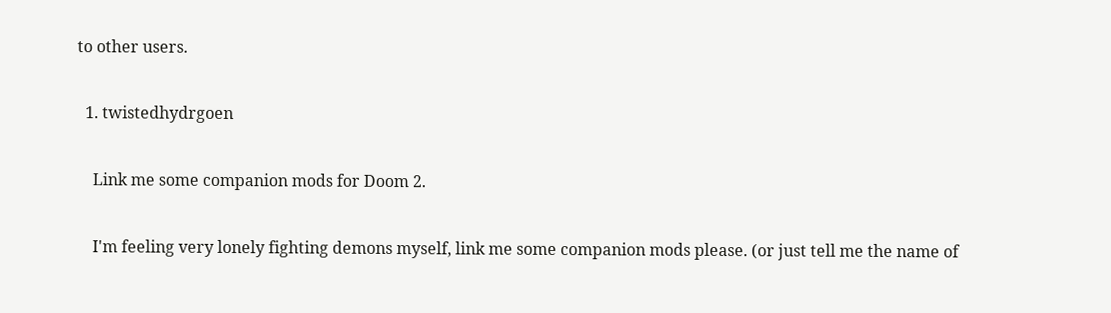to other users.

  1. twistedhydrgoen

    Link me some companion mods for Doom 2.

    I'm feeling very lonely fighting demons myself, link me some companion mods please. (or just tell me the name of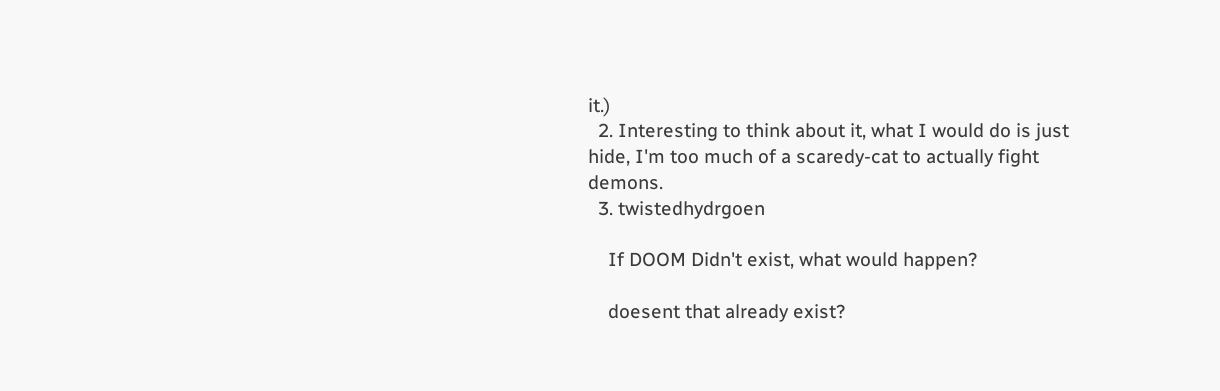it.)
  2. Interesting to think about it, what I would do is just hide, I'm too much of a scaredy-cat to actually fight demons.
  3. twistedhydrgoen

    If DOOM Didn't exist, what would happen?

    doesent that already exist?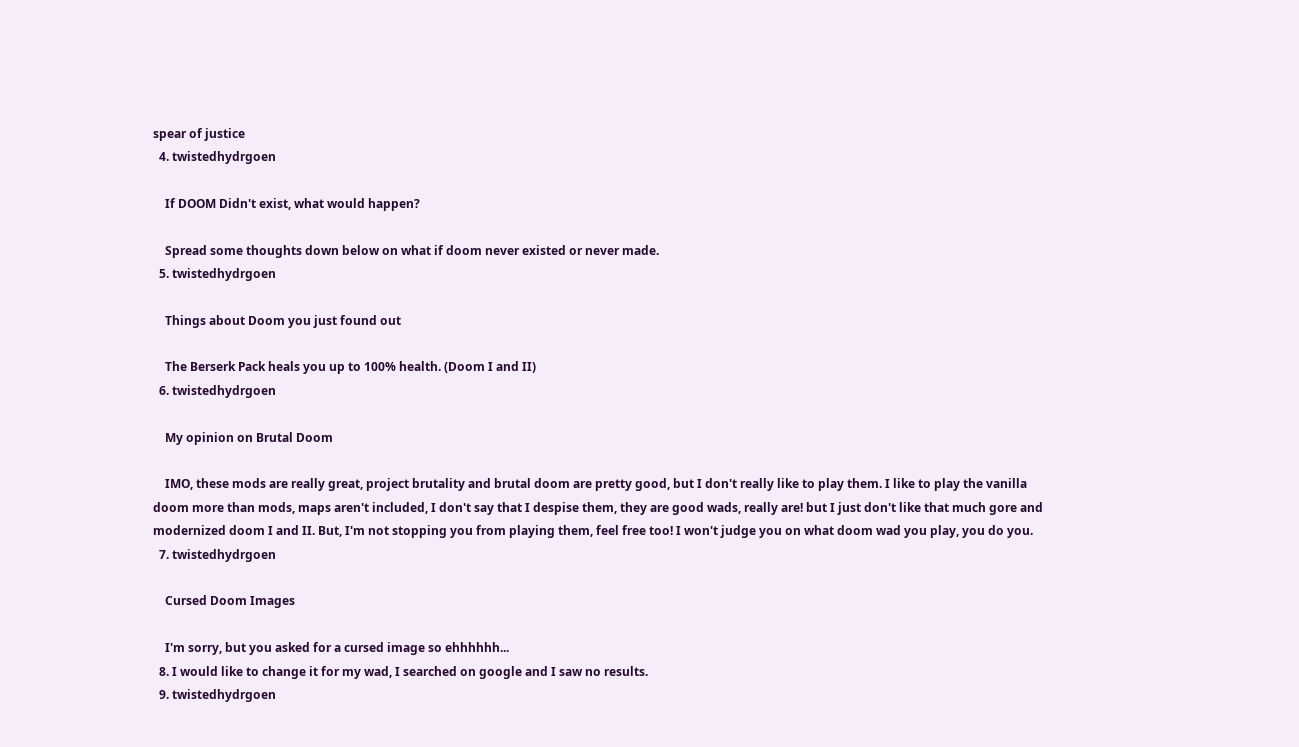spear of justice
  4. twistedhydrgoen

    If DOOM Didn't exist, what would happen?

    Spread some thoughts down below on what if doom never existed or never made.
  5. twistedhydrgoen

    Things about Doom you just found out

    The Berserk Pack heals you up to 100% health. (Doom I and II)
  6. twistedhydrgoen

    My opinion on Brutal Doom

    IMO, these mods are really great, project brutality and brutal doom are pretty good, but I don't really like to play them. I like to play the vanilla doom more than mods, maps aren't included, I don't say that I despise them, they are good wads, really are! but I just don't like that much gore and modernized doom I and II. But, I'm not stopping you from playing them, feel free too! I won't judge you on what doom wad you play, you do you.
  7. twistedhydrgoen

    Cursed Doom Images

    I'm sorry, but you asked for a cursed image so ehhhhhh...
  8. I would like to change it for my wad, I searched on google and I saw no results.
  9. twistedhydrgoen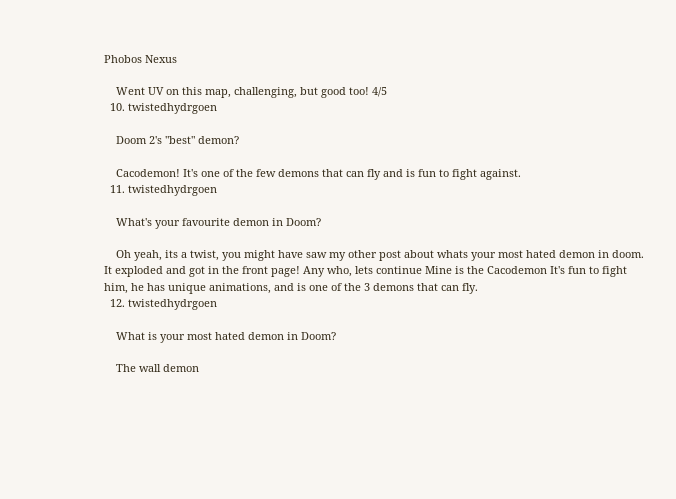Phobos Nexus

    Went UV on this map, challenging, but good too! 4/5
  10. twistedhydrgoen

    Doom 2's "best" demon?

    Cacodemon! It's one of the few demons that can fly and is fun to fight against.
  11. twistedhydrgoen

    What's your favourite demon in Doom?

    Oh yeah, its a twist, you might have saw my other post about whats your most hated demon in doom. It exploded and got in the front page! Any who, lets continue Mine is the Cacodemon It's fun to fight him, he has unique animations, and is one of the 3 demons that can fly.
  12. twistedhydrgoen

    What is your most hated demon in Doom?

    The wall demon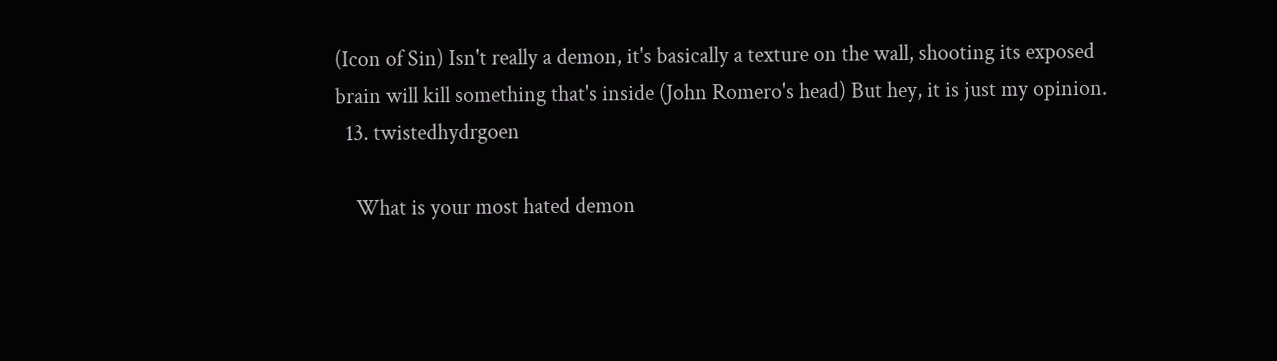(Icon of Sin) Isn't really a demon, it's basically a texture on the wall, shooting its exposed brain will kill something that's inside (John Romero's head) But hey, it is just my opinion.
  13. twistedhydrgoen

    What is your most hated demon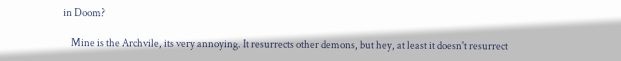in Doom?

    Mine is the Archvile, its very annoying. It resurrects other demons, but hey, at least it doesn't resurrect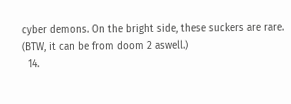cyber demons. On the bright side, these suckers are rare. (BTW, it can be from doom 2 aswell.)
  14.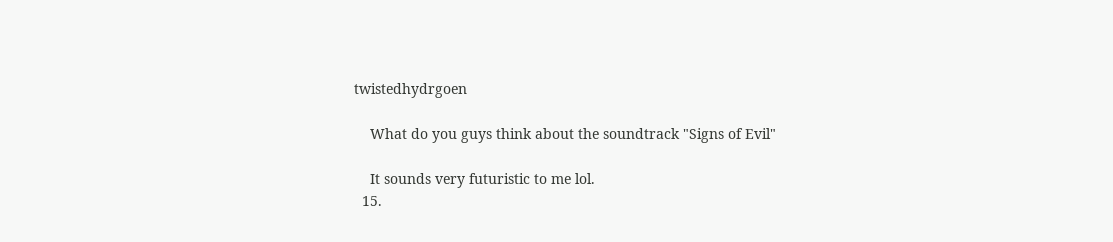twistedhydrgoen

    What do you guys think about the soundtrack "Signs of Evil"

    It sounds very futuristic to me lol.
  15.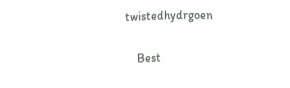twistedhydrgoen

    Best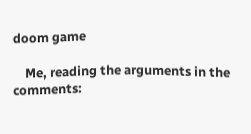doom game

    Me, reading the arguments in the comments: